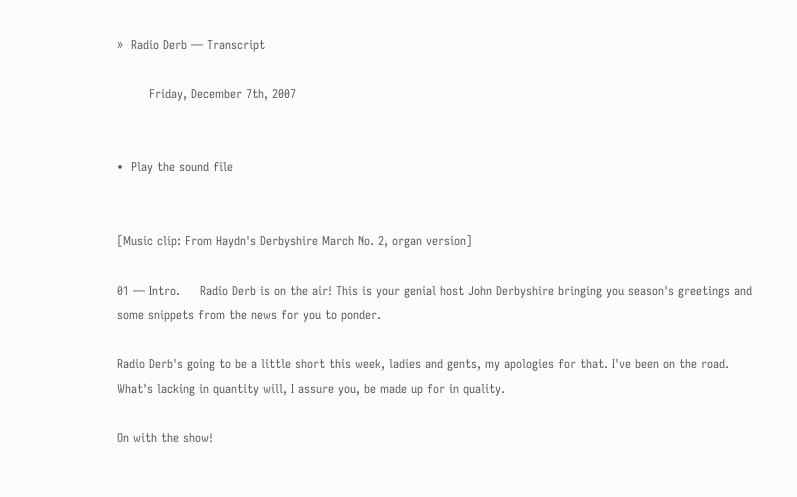»  Radio Derb — Transcript

        Friday, December 7th, 2007


•  Play the sound file


[Music clip: From Haydn's Derbyshire March No. 2, organ version]

01 — Intro.     Radio Derb is on the air! This is your genial host John Derbyshire bringing you season's greetings and some snippets from the news for you to ponder.

Radio Derb's going to be a little short this week, ladies and gents, my apologies for that. I've been on the road. What's lacking in quantity will, I assure you, be made up for in quality.

On with the show!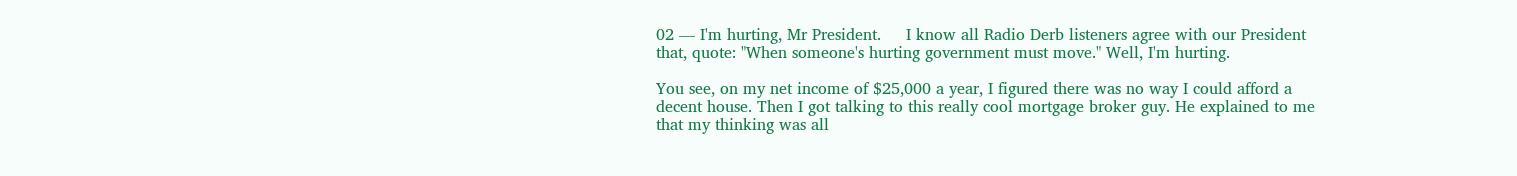02 — I'm hurting, Mr President.     I know all Radio Derb listeners agree with our President that, quote: "When someone's hurting government must move." Well, I'm hurting.

You see, on my net income of $25,000 a year, I figured there was no way I could afford a decent house. Then I got talking to this really cool mortgage broker guy. He explained to me that my thinking was all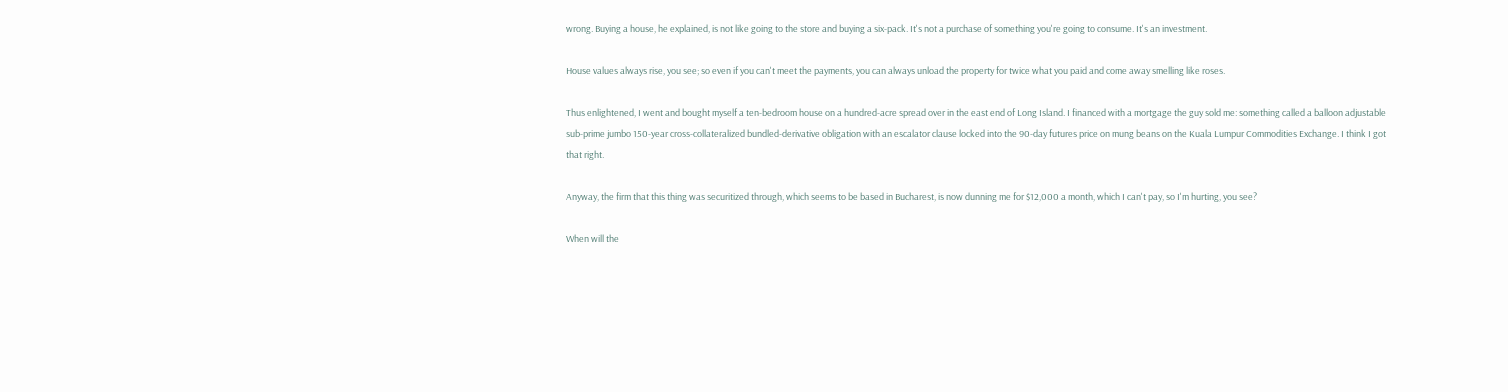wrong. Buying a house, he explained, is not like going to the store and buying a six-pack. It's not a purchase of something you're going to consume. It's an investment.

House values always rise, you see; so even if you can't meet the payments, you can always unload the property for twice what you paid and come away smelling like roses.

Thus enlightened, I went and bought myself a ten-bedroom house on a hundred-acre spread over in the east end of Long Island. I financed with a mortgage the guy sold me: something called a balloon adjustable sub-prime jumbo 150-year cross-collateralized bundled-derivative obligation with an escalator clause locked into the 90-day futures price on mung beans on the Kuala Lumpur Commodities Exchange. I think I got that right.

Anyway, the firm that this thing was securitized through, which seems to be based in Bucharest, is now dunning me for $12,000 a month, which I can't pay, so I'm hurting, you see?

When will the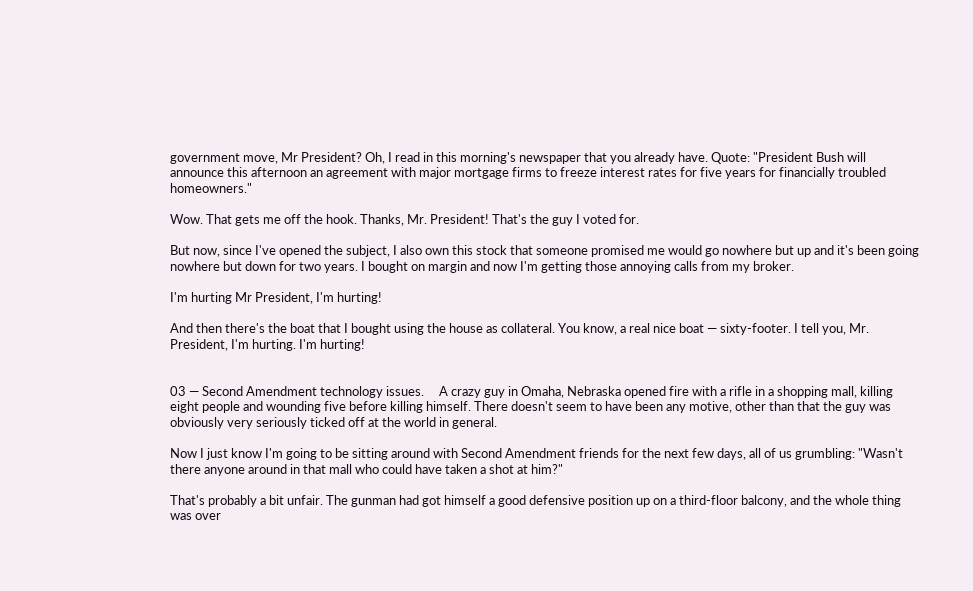government move, Mr President? Oh, I read in this morning's newspaper that you already have. Quote: "President Bush will announce this afternoon an agreement with major mortgage firms to freeze interest rates for five years for financially troubled homeowners."

Wow. That gets me off the hook. Thanks, Mr. President! That's the guy I voted for.

But now, since I've opened the subject, I also own this stock that someone promised me would go nowhere but up and it's been going nowhere but down for two years. I bought on margin and now I'm getting those annoying calls from my broker.

I'm hurting Mr President, I'm hurting!

And then there's the boat that I bought using the house as collateral. You know, a real nice boat — sixty-footer. I tell you, Mr. President, I'm hurting. I'm hurting!


03 — Second Amendment technology issues.     A crazy guy in Omaha, Nebraska opened fire with a rifle in a shopping mall, killing eight people and wounding five before killing himself. There doesn't seem to have been any motive, other than that the guy was obviously very seriously ticked off at the world in general.

Now I just know I'm going to be sitting around with Second Amendment friends for the next few days, all of us grumbling: "Wasn't there anyone around in that mall who could have taken a shot at him?"

That's probably a bit unfair. The gunman had got himself a good defensive position up on a third-floor balcony, and the whole thing was over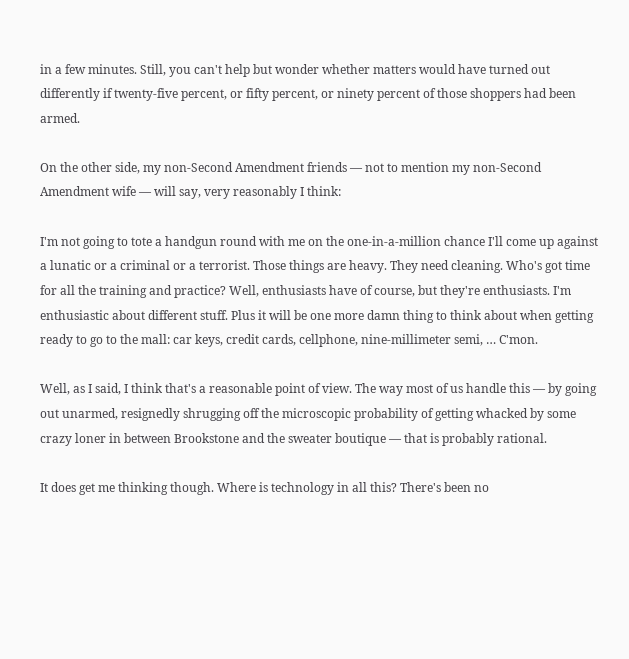in a few minutes. Still, you can't help but wonder whether matters would have turned out differently if twenty-five percent, or fifty percent, or ninety percent of those shoppers had been armed.

On the other side, my non-Second Amendment friends — not to mention my non-Second Amendment wife — will say, very reasonably I think:

I'm not going to tote a handgun round with me on the one-in-a-million chance I'll come up against a lunatic or a criminal or a terrorist. Those things are heavy. They need cleaning. Who's got time for all the training and practice? Well, enthusiasts have of course, but they're enthusiasts. I'm enthusiastic about different stuff. Plus it will be one more damn thing to think about when getting ready to go to the mall: car keys, credit cards, cellphone, nine-millimeter semi, … C'mon.

Well, as I said, I think that's a reasonable point of view. The way most of us handle this — by going out unarmed, resignedly shrugging off the microscopic probability of getting whacked by some crazy loner in between Brookstone and the sweater boutique — that is probably rational.

It does get me thinking though. Where is technology in all this? There's been no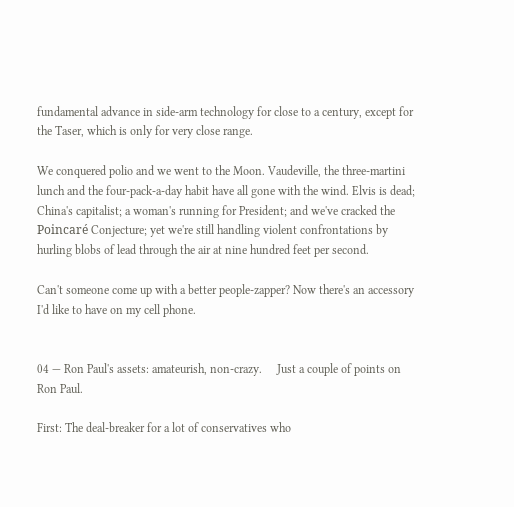fundamental advance in side-arm technology for close to a century, except for the Taser, which is only for very close range.

We conquered polio and we went to the Moon. Vaudeville, the three-martini lunch and the four-pack-a-day habit have all gone with the wind. Elvis is dead; China's capitalist; a woman's running for President; and we've cracked the Poincaré Conjecture; yet we're still handling violent confrontations by hurling blobs of lead through the air at nine hundred feet per second.

Can't someone come up with a better people-zapper? Now there's an accessory I'd like to have on my cell phone.


04 — Ron Paul's assets: amateurish, non-crazy.     Just a couple of points on Ron Paul.

First: The deal-breaker for a lot of conservatives who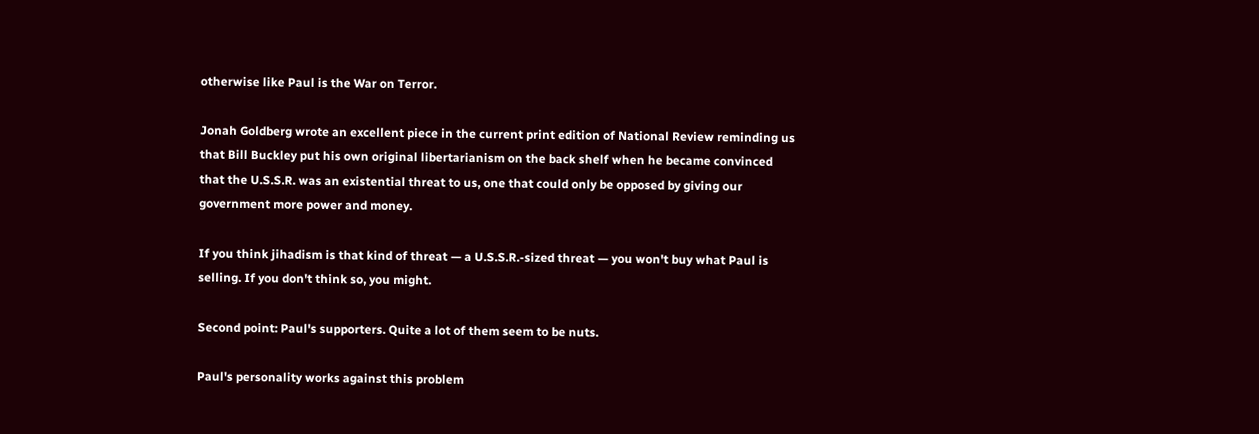otherwise like Paul is the War on Terror.

Jonah Goldberg wrote an excellent piece in the current print edition of National Review reminding us that Bill Buckley put his own original libertarianism on the back shelf when he became convinced that the U.S.S.R. was an existential threat to us, one that could only be opposed by giving our government more power and money.

If you think jihadism is that kind of threat — a U.S.S.R.-sized threat — you won't buy what Paul is selling. If you don't think so, you might.

Second point: Paul's supporters. Quite a lot of them seem to be nuts.

Paul's personality works against this problem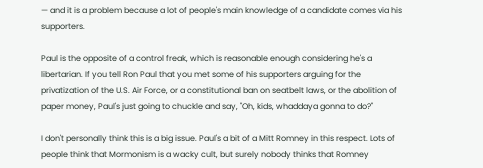— and it is a problem because a lot of people's main knowledge of a candidate comes via his supporters.

Paul is the opposite of a control freak, which is reasonable enough considering he's a libertarian. If you tell Ron Paul that you met some of his supporters arguing for the privatization of the U.S. Air Force, or a constitutional ban on seatbelt laws, or the abolition of paper money, Paul's just going to chuckle and say, "Oh, kids, whaddaya gonna to do?"

I don't personally think this is a big issue. Paul's a bit of a Mitt Romney in this respect. Lots of people think that Mormonism is a wacky cult, but surely nobody thinks that Romney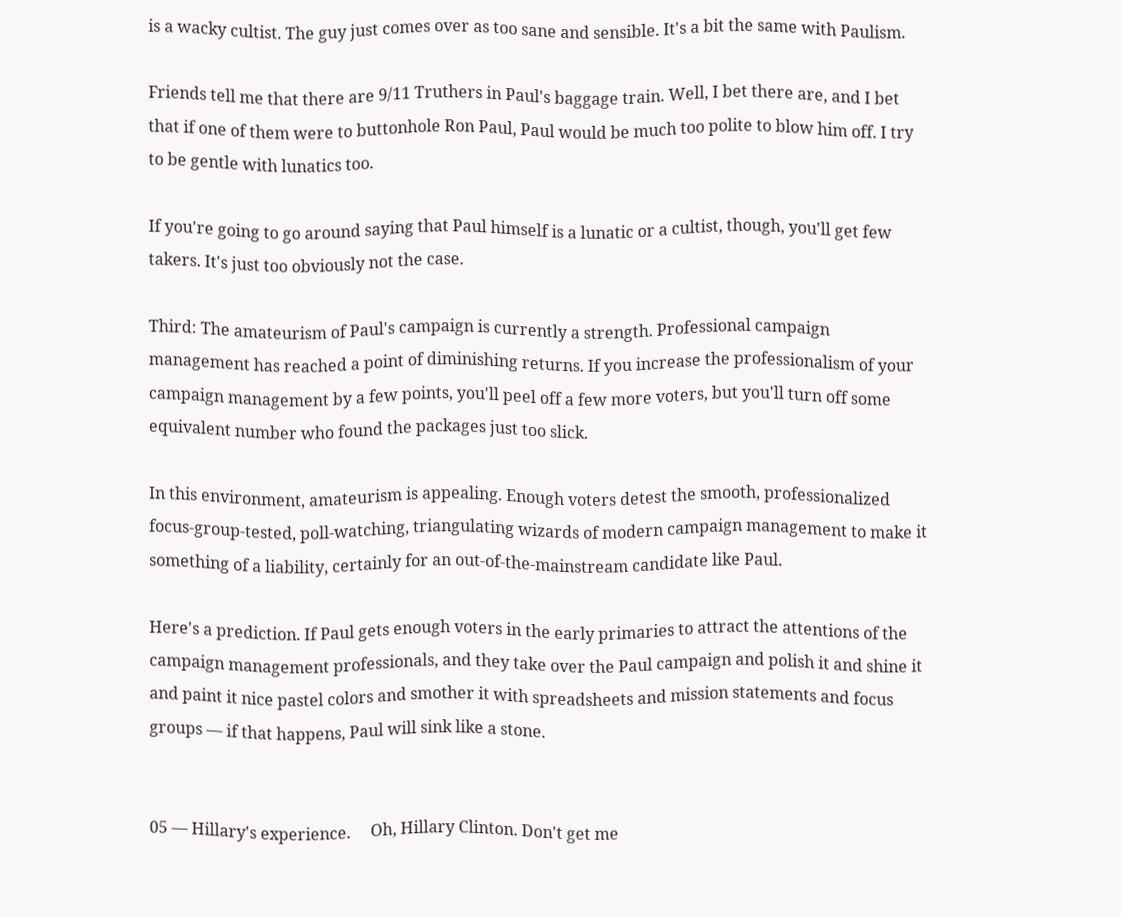is a wacky cultist. The guy just comes over as too sane and sensible. It's a bit the same with Paulism.

Friends tell me that there are 9/11 Truthers in Paul's baggage train. Well, I bet there are, and I bet that if one of them were to buttonhole Ron Paul, Paul would be much too polite to blow him off. I try to be gentle with lunatics too.

If you're going to go around saying that Paul himself is a lunatic or a cultist, though, you'll get few takers. It's just too obviously not the case.

Third: The amateurism of Paul's campaign is currently a strength. Professional campaign management has reached a point of diminishing returns. If you increase the professionalism of your campaign management by a few points, you'll peel off a few more voters, but you'll turn off some equivalent number who found the packages just too slick.

In this environment, amateurism is appealing. Enough voters detest the smooth, professionalized focus-group-tested, poll-watching, triangulating wizards of modern campaign management to make it something of a liability, certainly for an out-of-the-mainstream candidate like Paul.

Here's a prediction. If Paul gets enough voters in the early primaries to attract the attentions of the campaign management professionals, and they take over the Paul campaign and polish it and shine it and paint it nice pastel colors and smother it with spreadsheets and mission statements and focus groups — if that happens, Paul will sink like a stone.


05 — Hillary's experience.     Oh, Hillary Clinton. Don't get me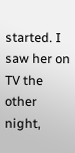started. I saw her on TV the other night,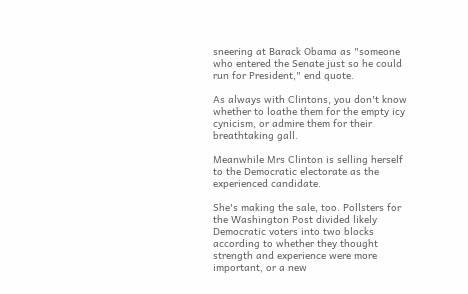sneering at Barack Obama as "someone who entered the Senate just so he could run for President," end quote.

As always with Clintons, you don't know whether to loathe them for the empty icy cynicism, or admire them for their breathtaking gall.

Meanwhile Mrs Clinton is selling herself to the Democratic electorate as the experienced candidate.

She's making the sale, too. Pollsters for the Washington Post divided likely Democratic voters into two blocks according to whether they thought strength and experience were more important, or a new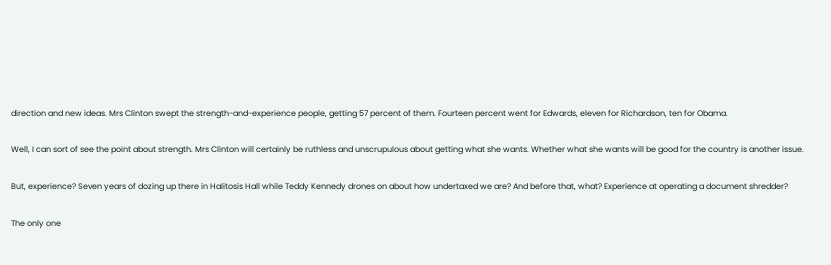direction and new ideas. Mrs Clinton swept the strength-and-experience people, getting 57 percent of them. Fourteen percent went for Edwards, eleven for Richardson, ten for Obama.

Well, I can sort of see the point about strength. Mrs Clinton will certainly be ruthless and unscrupulous about getting what she wants. Whether what she wants will be good for the country is another issue.

But, experience? Seven years of dozing up there in Halitosis Hall while Teddy Kennedy drones on about how undertaxed we are? And before that, what? Experience at operating a document shredder?

The only one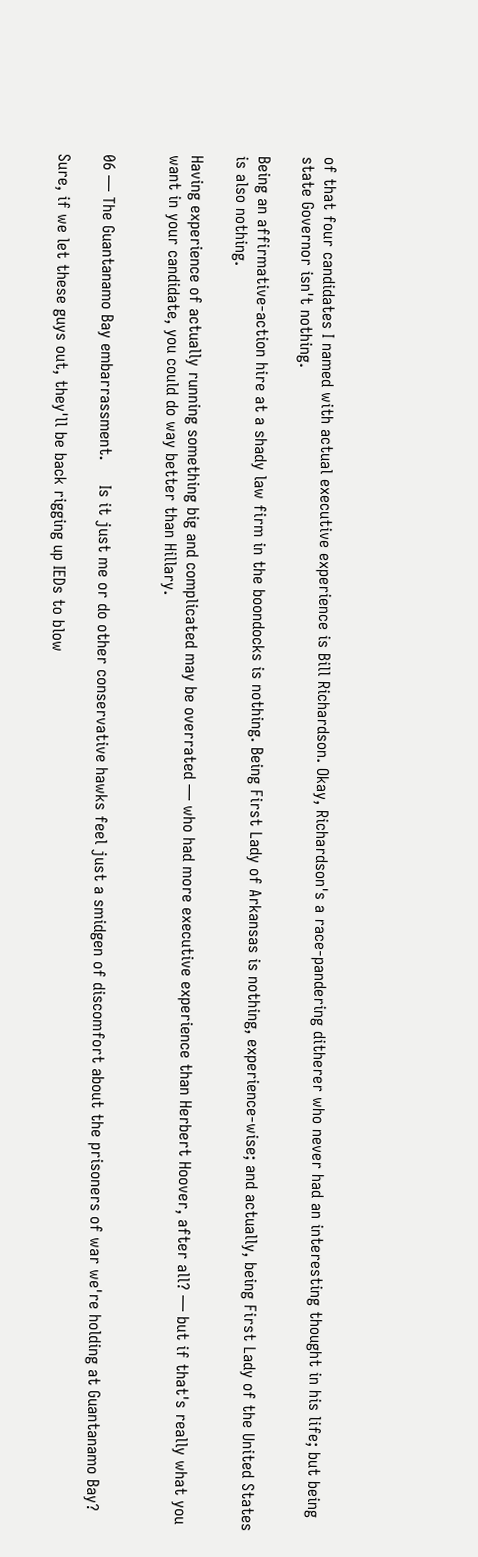of that four candidates I named with actual executive experience is Bill Richardson. Okay, Richardson's a race-pandering ditherer who never had an interesting thought in his life; but being state Governor isn't nothing.

Being an affirmative-action hire at a shady law firm in the boondocks is nothing. Being First Lady of Arkansas is nothing, experience-wise; and actually, being First Lady of the United States is also nothing.

Having experience of actually running something big and complicated may be overrated — who had more executive experience than Herbert Hoover, after all? — but if that's really what you want in your candidate, you could do way better than Hillary.


06 — The Guantanamo Bay embarrassment.     Is it just me or do other conservative hawks feel just a smidgen of discomfort about the prisoners of war we're holding at Guantanamo Bay?

Sure, if we let these guys out, they'll be back rigging up IEDs to blow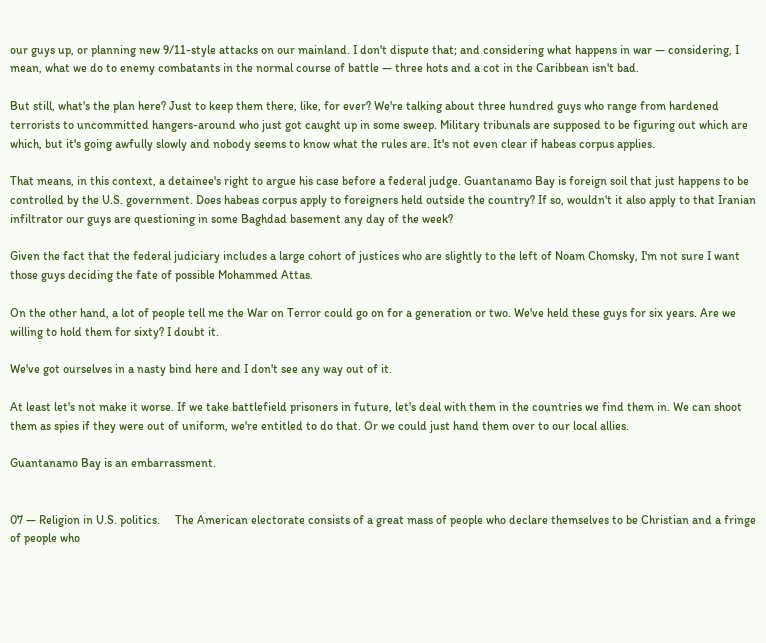our guys up, or planning new 9/11-style attacks on our mainland. I don't dispute that; and considering what happens in war — considering, I mean, what we do to enemy combatants in the normal course of battle — three hots and a cot in the Caribbean isn't bad.

But still, what's the plan here? Just to keep them there, like, for ever? We're talking about three hundred guys who range from hardened terrorists to uncommitted hangers-around who just got caught up in some sweep. Military tribunals are supposed to be figuring out which are which, but it's going awfully slowly and nobody seems to know what the rules are. It's not even clear if habeas corpus applies.

That means, in this context, a detainee's right to argue his case before a federal judge. Guantanamo Bay is foreign soil that just happens to be controlled by the U.S. government. Does habeas corpus apply to foreigners held outside the country? If so, wouldn't it also apply to that Iranian infiltrator our guys are questioning in some Baghdad basement any day of the week?

Given the fact that the federal judiciary includes a large cohort of justices who are slightly to the left of Noam Chomsky, I'm not sure I want those guys deciding the fate of possible Mohammed Attas.

On the other hand, a lot of people tell me the War on Terror could go on for a generation or two. We've held these guys for six years. Are we willing to hold them for sixty? I doubt it.

We've got ourselves in a nasty bind here and I don't see any way out of it.

At least let's not make it worse. If we take battlefield prisoners in future, let's deal with them in the countries we find them in. We can shoot them as spies if they were out of uniform, we're entitled to do that. Or we could just hand them over to our local allies.

Guantanamo Bay is an embarrassment.


07 — Religion in U.S. politics.     The American electorate consists of a great mass of people who declare themselves to be Christian and a fringe of people who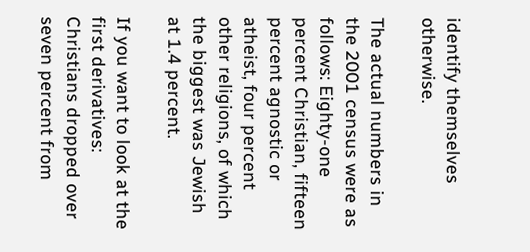identify themselves otherwise.

The actual numbers in the 2001 census were as follows: Eighty-one percent Christian, fifteen percent agnostic or atheist, four percent other religions, of which the biggest was Jewish at 1.4 percent.

If you want to look at the first derivatives: Christians dropped over seven percent from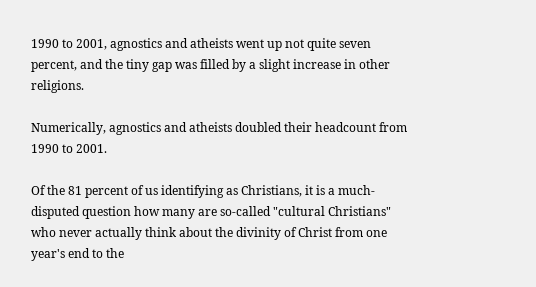1990 to 2001, agnostics and atheists went up not quite seven percent, and the tiny gap was filled by a slight increase in other religions.

Numerically, agnostics and atheists doubled their headcount from 1990 to 2001.

Of the 81 percent of us identifying as Christians, it is a much-disputed question how many are so-called "cultural Christians" who never actually think about the divinity of Christ from one year's end to the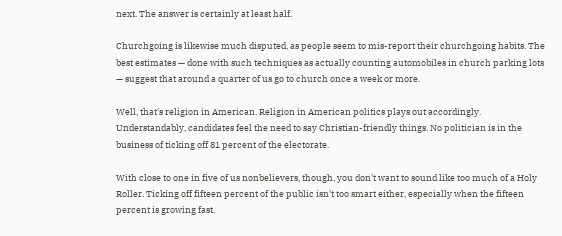next. The answer is certainly at least half.

Churchgoing is likewise much disputed, as people seem to mis-report their churchgoing habits. The best estimates — done with such techniques as actually counting automobiles in church parking lots — suggest that around a quarter of us go to church once a week or more.

Well, that's religion in American. Religion in American politics plays out accordingly. Understandably, candidates feel the need to say Christian-friendly things. No politician is in the business of ticking off 81 percent of the electorate.

With close to one in five of us nonbelievers, though, you don't want to sound like too much of a Holy Roller. Ticking off fifteen percent of the public isn't too smart either, especially when the fifteen percent is growing fast.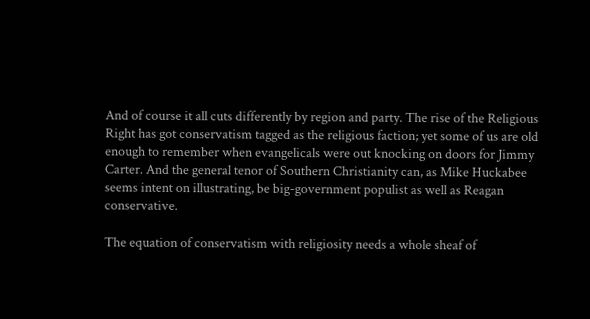And of course it all cuts differently by region and party. The rise of the Religious Right has got conservatism tagged as the religious faction; yet some of us are old enough to remember when evangelicals were out knocking on doors for Jimmy Carter. And the general tenor of Southern Christianity can, as Mike Huckabee seems intent on illustrating, be big-government populist as well as Reagan conservative.

The equation of conservatism with religiosity needs a whole sheaf of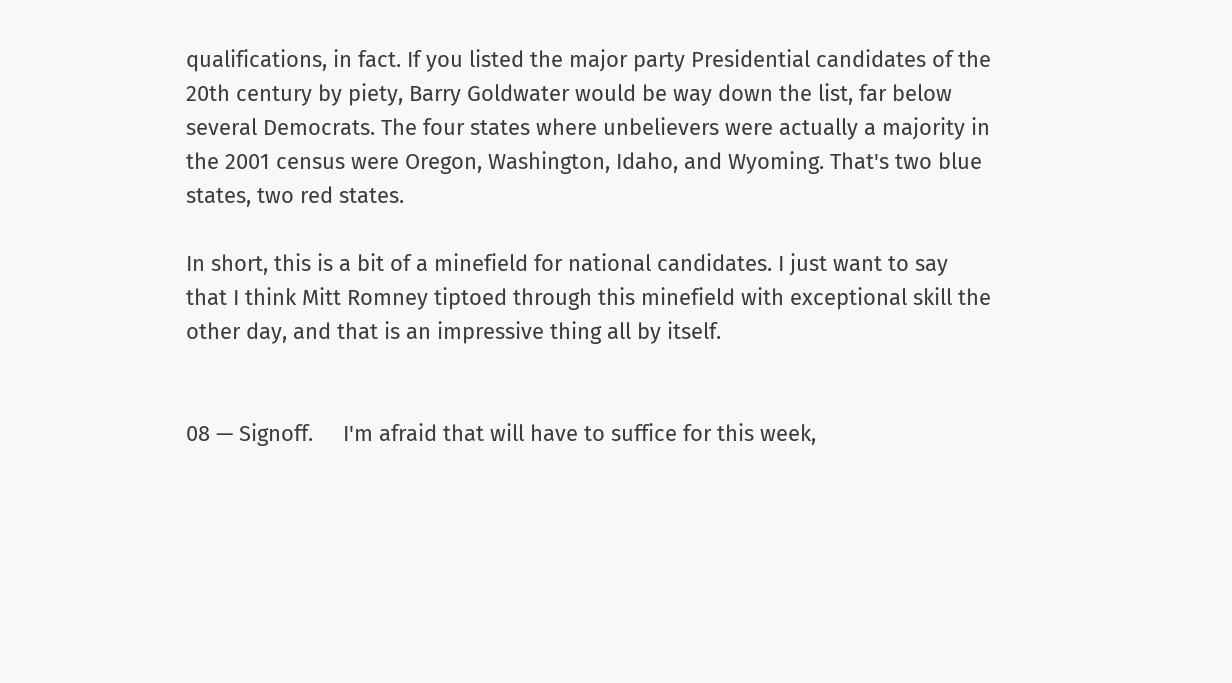qualifications, in fact. If you listed the major party Presidential candidates of the 20th century by piety, Barry Goldwater would be way down the list, far below several Democrats. The four states where unbelievers were actually a majority in the 2001 census were Oregon, Washington, Idaho, and Wyoming. That's two blue states, two red states.

In short, this is a bit of a minefield for national candidates. I just want to say that I think Mitt Romney tiptoed through this minefield with exceptional skill the other day, and that is an impressive thing all by itself.


08 — Signoff.     I'm afraid that will have to suffice for this week,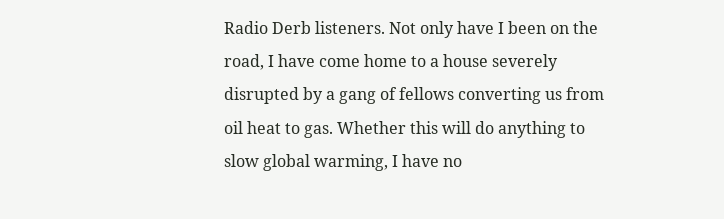Radio Derb listeners. Not only have I been on the road, I have come home to a house severely disrupted by a gang of fellows converting us from oil heat to gas. Whether this will do anything to slow global warming, I have no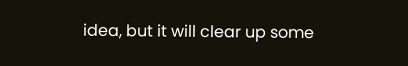idea, but it will clear up some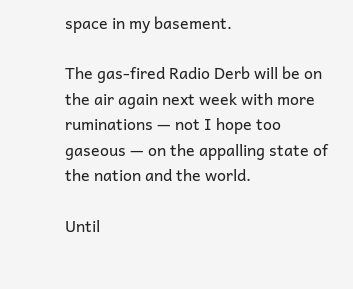space in my basement.

The gas-fired Radio Derb will be on the air again next week with more ruminations — not I hope too gaseous — on the appalling state of the nation and the world.

Until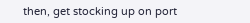then, get stocking up on port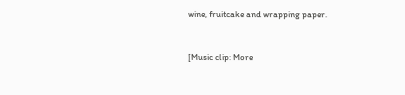wine, fruitcake and wrapping paper.


[Music clip: More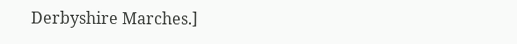Derbyshire Marches.]